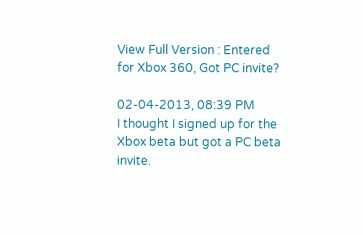View Full Version : Entered for Xbox 360, Got PC invite?

02-04-2013, 08:39 PM
I thought I signed up for the Xbox beta but got a PC beta invite.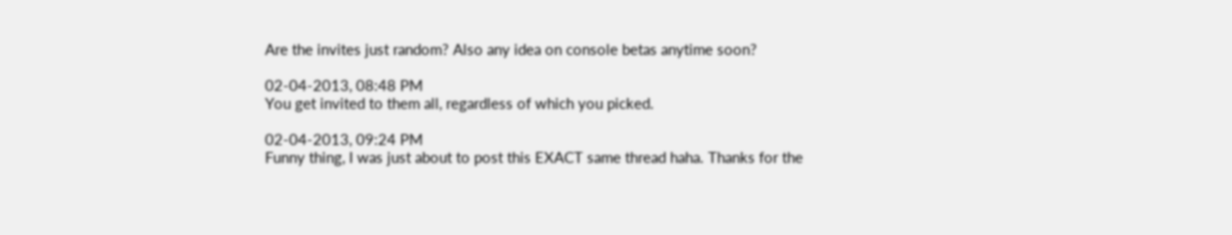Are the invites just random? Also any idea on console betas anytime soon?

02-04-2013, 08:48 PM
You get invited to them all, regardless of which you picked.

02-04-2013, 09:24 PM
Funny thing, I was just about to post this EXACT same thread haha. Thanks for the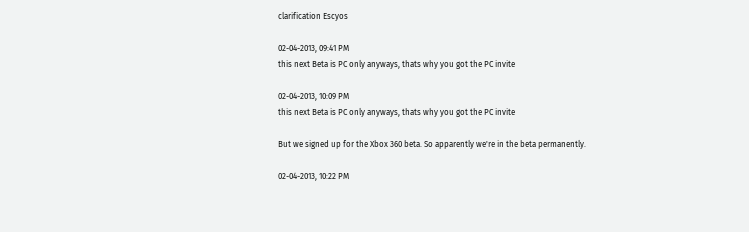clarification Escyos

02-04-2013, 09:41 PM
this next Beta is PC only anyways, thats why you got the PC invite

02-04-2013, 10:09 PM
this next Beta is PC only anyways, thats why you got the PC invite

But we signed up for the Xbox 360 beta. So apparently we're in the beta permanently.

02-04-2013, 10:22 PM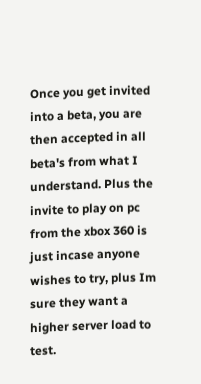Once you get invited into a beta, you are then accepted in all beta's from what I understand. Plus the invite to play on pc from the xbox 360 is just incase anyone wishes to try, plus Im sure they want a higher server load to test.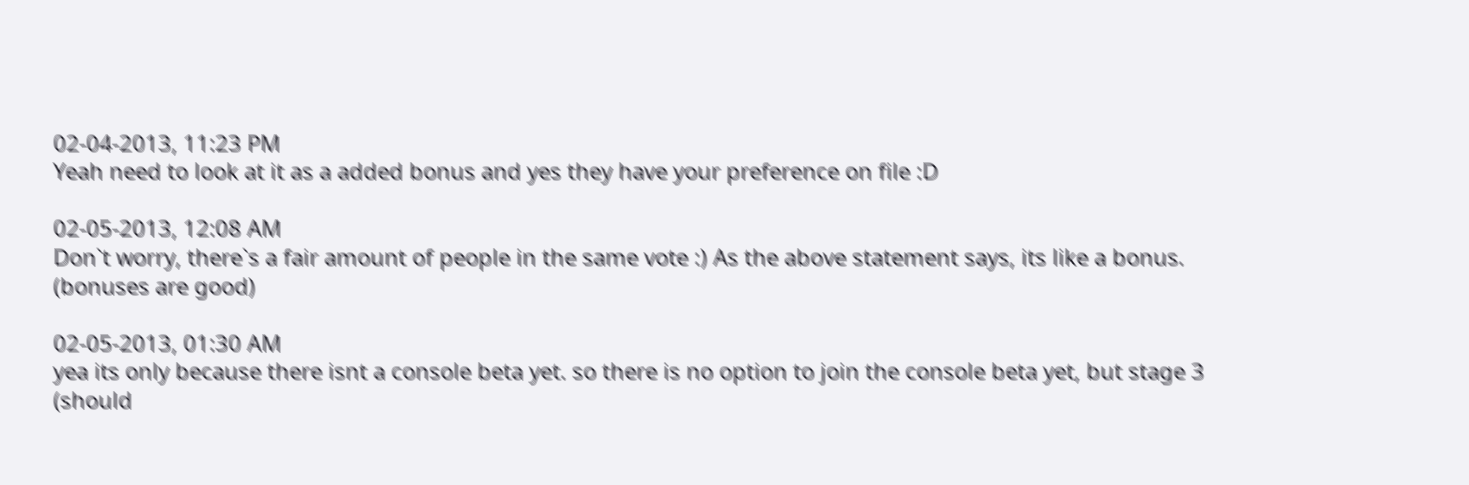02-04-2013, 11:23 PM
Yeah need to look at it as a added bonus and yes they have your preference on file :D

02-05-2013, 12:08 AM
Don`t worry, there`s a fair amount of people in the same vote :) As the above statement says, its like a bonus. (bonuses are good)

02-05-2013, 01:30 AM
yea its only because there isnt a console beta yet. so there is no option to join the console beta yet, but stage 3 (should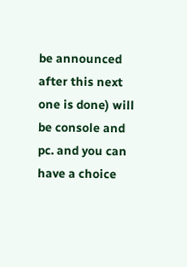be announced after this next one is done) will be console and pc. and you can have a choice